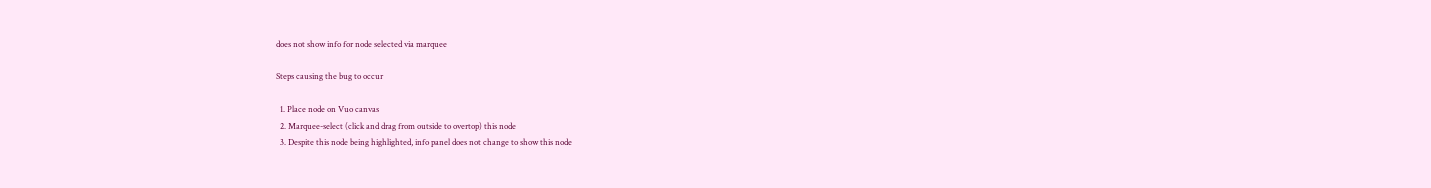does not show info for node selected via marquee

Steps causing the bug to occur

  1. Place node on Vuo canvas
  2. Marquee-select (click and drag from outside to overtop) this node
  3. Despite this node being highlighted, info panel does not change to show this node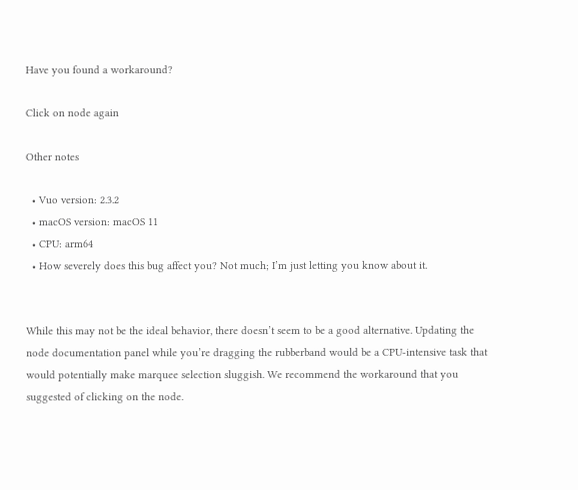Have you found a workaround?

Click on node again

Other notes

  • Vuo version: 2.3.2
  • macOS version: macOS 11
  • CPU: arm64
  • How severely does this bug affect you? Not much; I’m just letting you know about it.


While this may not be the ideal behavior, there doesn’t seem to be a good alternative. Updating the node documentation panel while you’re dragging the rubberband would be a CPU-intensive task that would potentially make marquee selection sluggish. We recommend the workaround that you suggested of clicking on the node.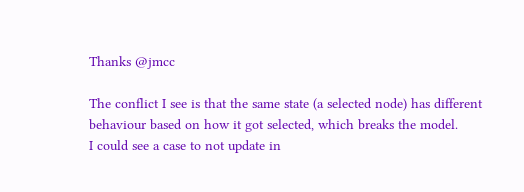Thanks @jmcc

The conflict I see is that the same state (a selected node) has different behaviour based on how it got selected, which breaks the model.
I could see a case to not update in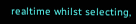realtime whilst selecting,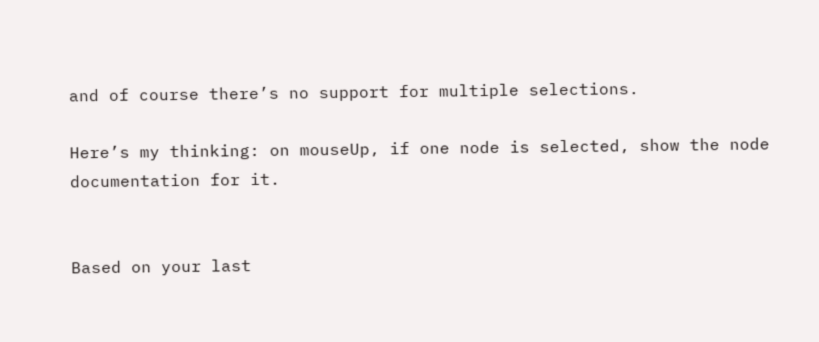and of course there’s no support for multiple selections.

Here’s my thinking: on mouseUp, if one node is selected, show the node documentation for it.


Based on your last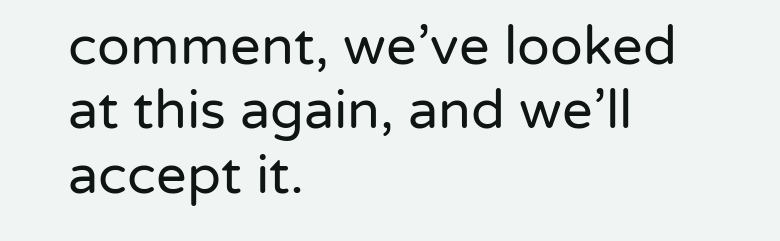comment, we’ve looked at this again, and we’ll accept it.